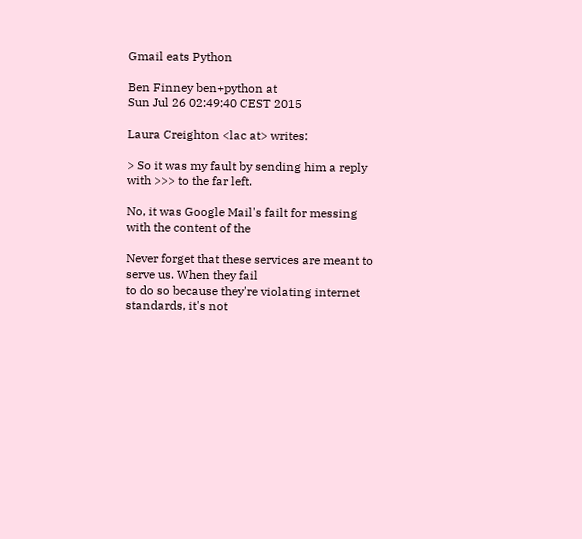Gmail eats Python

Ben Finney ben+python at
Sun Jul 26 02:49:40 CEST 2015

Laura Creighton <lac at> writes:

> So it was my fault by sending him a reply with >>> to the far left.

No, it was Google Mail's failt for messing with the content of the

Never forget that these services are meant to serve us. When they fail
to do so because they're violating internet standards, it's not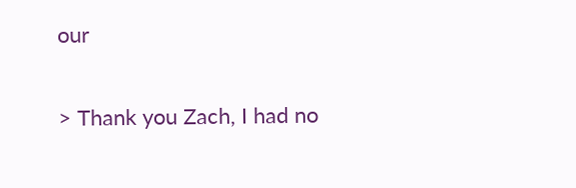our

> Thank you Zach, I had no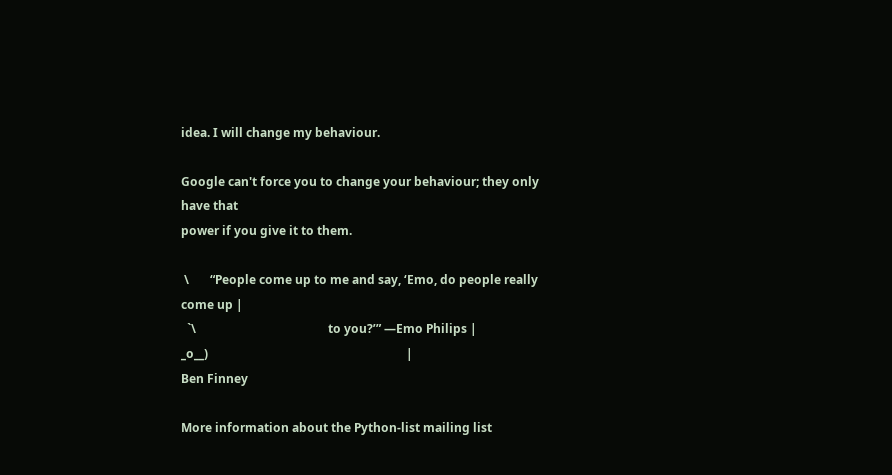idea. I will change my behaviour.

Google can't force you to change your behaviour; they only have that
power if you give it to them.

 \       “People come up to me and say, ‘Emo, do people really come up |
  `\                                            to you?’” —Emo Philips |
_o__)                                                                  |
Ben Finney

More information about the Python-list mailing list